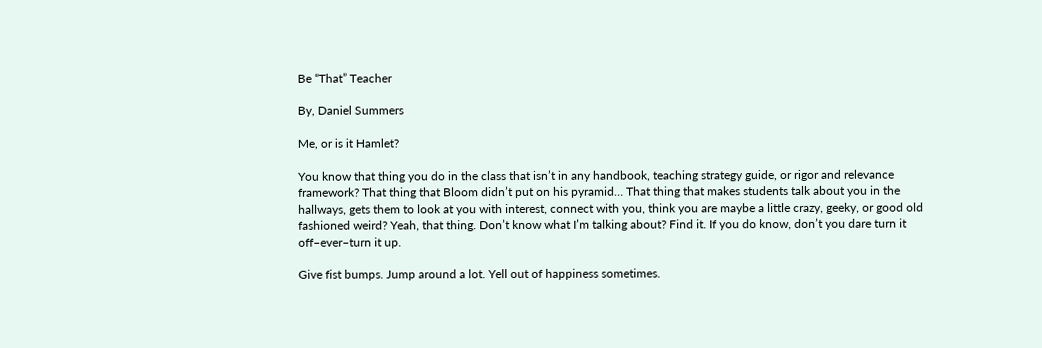Be “That” Teacher

By, Daniel Summers

Me, or is it Hamlet?

You know that thing you do in the class that isn’t in any handbook, teaching strategy guide, or rigor and relevance framework? That thing that Bloom didn’t put on his pyramid… That thing that makes students talk about you in the hallways, gets them to look at you with interest, connect with you, think you are maybe a little crazy, geeky, or good old fashioned weird? Yeah, that thing. Don’t know what I’m talking about? Find it. If you do know, don’t you dare turn it off–ever–turn it up.

Give fist bumps. Jump around a lot. Yell out of happiness sometimes.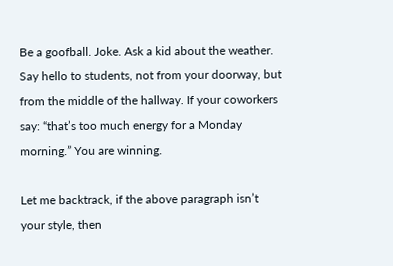Be a goofball. Joke. Ask a kid about the weather. Say hello to students, not from your doorway, but from the middle of the hallway. If your coworkers say: “that’s too much energy for a Monday morning.” You are winning.

Let me backtrack, if the above paragraph isn’t your style, then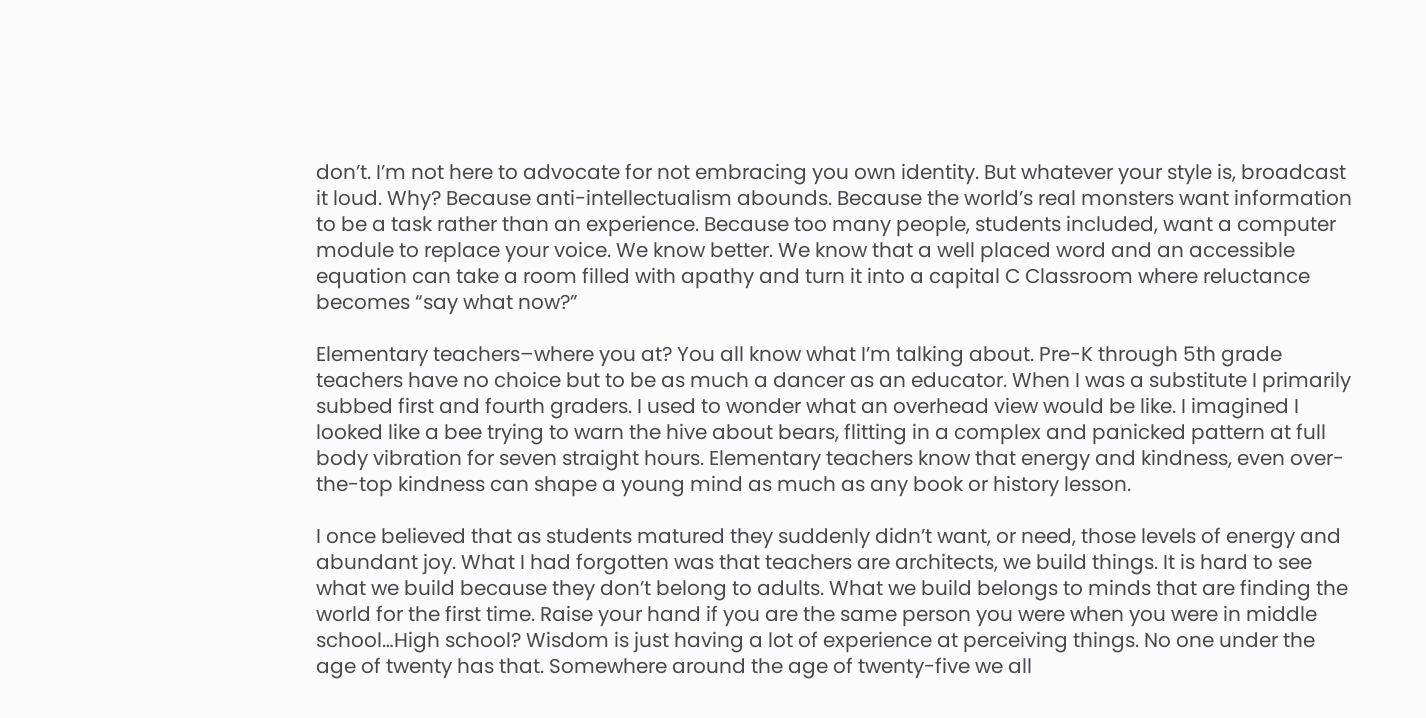don’t. I’m not here to advocate for not embracing you own identity. But whatever your style is, broadcast it loud. Why? Because anti-intellectualism abounds. Because the world’s real monsters want information to be a task rather than an experience. Because too many people, students included, want a computer module to replace your voice. We know better. We know that a well placed word and an accessible equation can take a room filled with apathy and turn it into a capital C Classroom where reluctance becomes “say what now?”

Elementary teachers–where you at? You all know what I’m talking about. Pre-K through 5th grade teachers have no choice but to be as much a dancer as an educator. When I was a substitute I primarily subbed first and fourth graders. I used to wonder what an overhead view would be like. I imagined I looked like a bee trying to warn the hive about bears, flitting in a complex and panicked pattern at full body vibration for seven straight hours. Elementary teachers know that energy and kindness, even over-the-top kindness can shape a young mind as much as any book or history lesson.

I once believed that as students matured they suddenly didn’t want, or need, those levels of energy and abundant joy. What I had forgotten was that teachers are architects, we build things. It is hard to see what we build because they don’t belong to adults. What we build belongs to minds that are finding the world for the first time. Raise your hand if you are the same person you were when you were in middle school…High school? Wisdom is just having a lot of experience at perceiving things. No one under the age of twenty has that. Somewhere around the age of twenty-five we all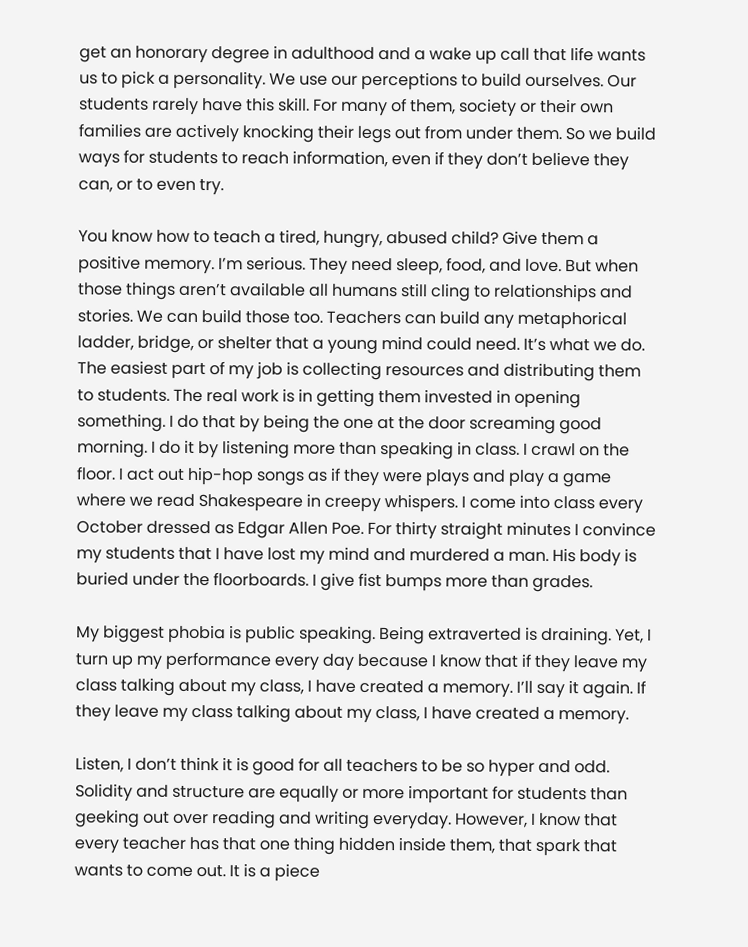get an honorary degree in adulthood and a wake up call that life wants us to pick a personality. We use our perceptions to build ourselves. Our students rarely have this skill. For many of them, society or their own families are actively knocking their legs out from under them. So we build ways for students to reach information, even if they don’t believe they can, or to even try.

You know how to teach a tired, hungry, abused child? Give them a positive memory. I’m serious. They need sleep, food, and love. But when those things aren’t available all humans still cling to relationships and stories. We can build those too. Teachers can build any metaphorical ladder, bridge, or shelter that a young mind could need. It’s what we do. The easiest part of my job is collecting resources and distributing them to students. The real work is in getting them invested in opening something. I do that by being the one at the door screaming good morning. I do it by listening more than speaking in class. I crawl on the floor. I act out hip-hop songs as if they were plays and play a game where we read Shakespeare in creepy whispers. I come into class every October dressed as Edgar Allen Poe. For thirty straight minutes I convince my students that I have lost my mind and murdered a man. His body is buried under the floorboards. I give fist bumps more than grades.

My biggest phobia is public speaking. Being extraverted is draining. Yet, I turn up my performance every day because I know that if they leave my class talking about my class, I have created a memory. I’ll say it again. If they leave my class talking about my class, I have created a memory.

Listen, I don’t think it is good for all teachers to be so hyper and odd. Solidity and structure are equally or more important for students than geeking out over reading and writing everyday. However, I know that every teacher has that one thing hidden inside them, that spark that wants to come out. It is a piece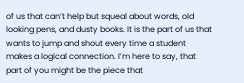of us that can’t help but squeal about words, old looking pens, and dusty books. It is the part of us that wants to jump and shout every time a student makes a logical connection. I’m here to say, that part of you might be the piece that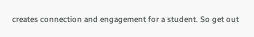creates connection and engagement for a student. So get out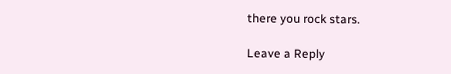there you rock stars.

Leave a Reply